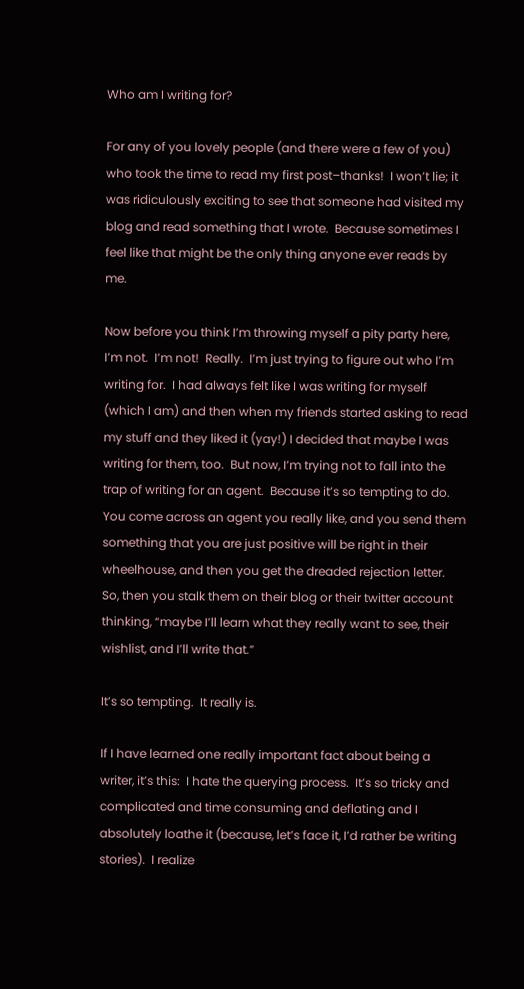Who am I writing for?

For any of you lovely people (and there were a few of you) who took the time to read my first post–thanks!  I won’t lie; it was ridiculously exciting to see that someone had visited my blog and read something that I wrote.  Because sometimes I feel like that might be the only thing anyone ever reads by me.

Now before you think I’m throwing myself a pity party here, I’m not.  I’m not!  Really.  I’m just trying to figure out who I’m writing for.  I had always felt like I was writing for myself (which I am) and then when my friends started asking to read my stuff and they liked it (yay!) I decided that maybe I was writing for them, too.  But now, I’m trying not to fall into the trap of writing for an agent.  Because it’s so tempting to do.  You come across an agent you really like, and you send them something that you are just positive will be right in their wheelhouse, and then you get the dreaded rejection letter.  So, then you stalk them on their blog or their twitter account thinking, “maybe I’ll learn what they really want to see, their wishlist, and I’ll write that.”

It’s so tempting.  It really is.

If I have learned one really important fact about being a writer, it’s this:  I hate the querying process.  It’s so tricky and complicated and time consuming and deflating and I absolutely loathe it (because, let’s face it, I’d rather be writing stories).  I realize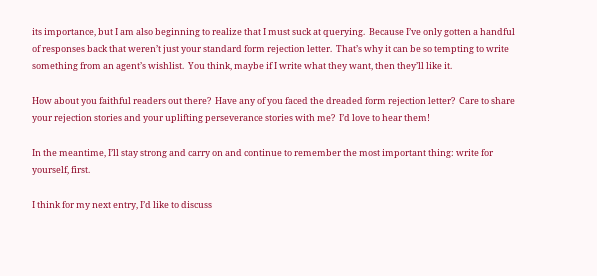its importance, but I am also beginning to realize that I must suck at querying.  Because I’ve only gotten a handful of responses back that weren’t just your standard form rejection letter.  That’s why it can be so tempting to write something from an agent’s wishlist.  You think, maybe if I write what they want, then they’ll like it.

How about you faithful readers out there?  Have any of you faced the dreaded form rejection letter?  Care to share your rejection stories and your uplifting perseverance stories with me?  I’d love to hear them!

In the meantime, I’ll stay strong and carry on and continue to remember the most important thing: write for yourself, first.

I think for my next entry, I’d like to discuss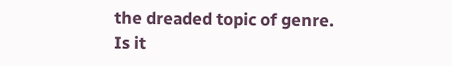the dreaded topic of genre.  Is it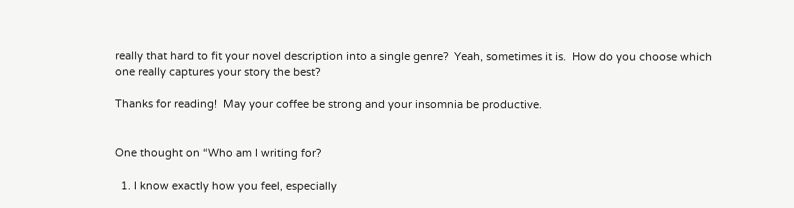really that hard to fit your novel description into a single genre?  Yeah, sometimes it is.  How do you choose which one really captures your story the best?

Thanks for reading!  May your coffee be strong and your insomnia be productive.


One thought on “Who am I writing for?

  1. I know exactly how you feel, especially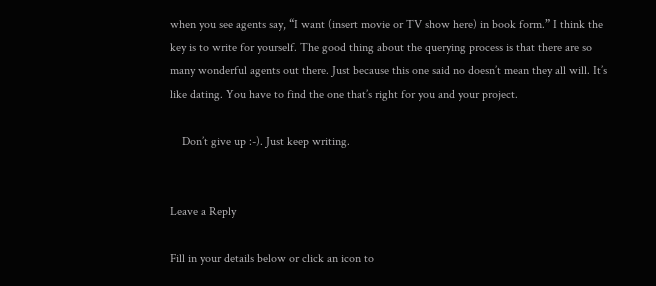when you see agents say, “I want (insert movie or TV show here) in book form.” I think the key is to write for yourself. The good thing about the querying process is that there are so many wonderful agents out there. Just because this one said no doesn’t mean they all will. It’s like dating. You have to find the one that’s right for you and your project.

    Don’t give up :-). Just keep writing.


Leave a Reply

Fill in your details below or click an icon to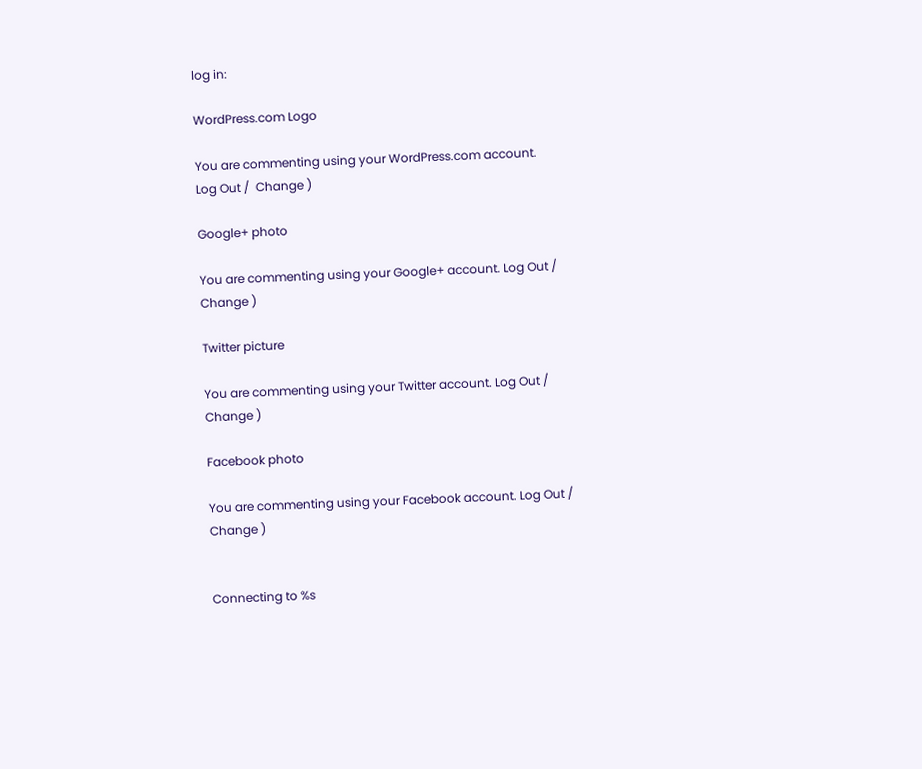log in:

WordPress.com Logo

You are commenting using your WordPress.com account. Log Out /  Change )

Google+ photo

You are commenting using your Google+ account. Log Out /  Change )

Twitter picture

You are commenting using your Twitter account. Log Out /  Change )

Facebook photo

You are commenting using your Facebook account. Log Out /  Change )


Connecting to %s